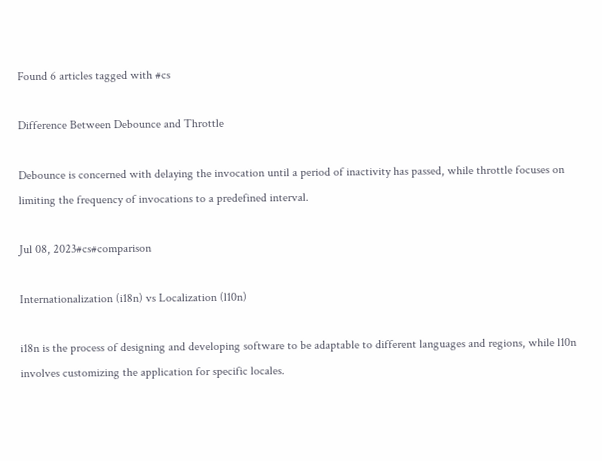Found 6 articles tagged with #cs

Difference Between Debounce and Throttle

Debounce is concerned with delaying the invocation until a period of inactivity has passed, while throttle focuses on limiting the frequency of invocations to a predefined interval.

Jul 08, 2023#cs#comparison

Internationalization (i18n) vs Localization (l10n)

i18n is the process of designing and developing software to be adaptable to different languages and regions, while l10n involves customizing the application for specific locales.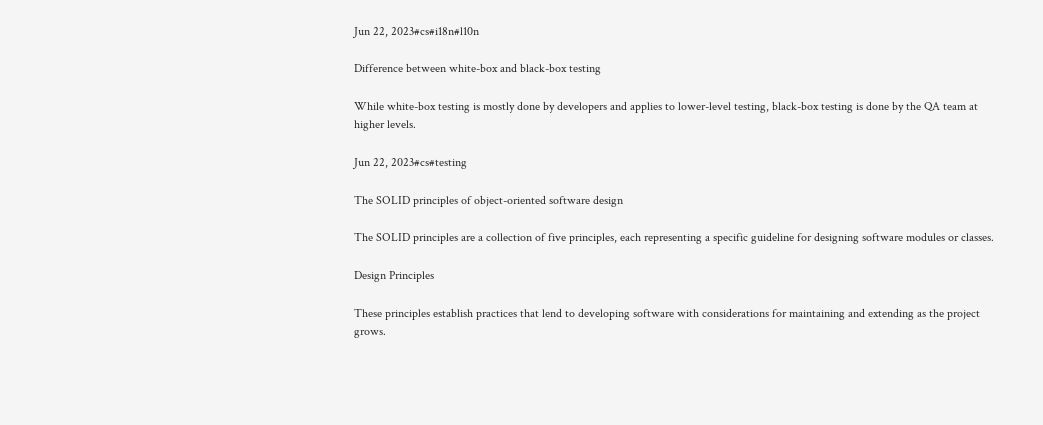Jun 22, 2023#cs#i18n#l10n

Difference between white-box and black-box testing

While white-box testing is mostly done by developers and applies to lower-level testing, black-box testing is done by the QA team at higher levels.

Jun 22, 2023#cs#testing

The SOLID principles of object-oriented software design

The SOLID principles are a collection of five principles, each representing a specific guideline for designing software modules or classes.

Design Principles

These principles establish practices that lend to developing software with considerations for maintaining and extending as the project grows.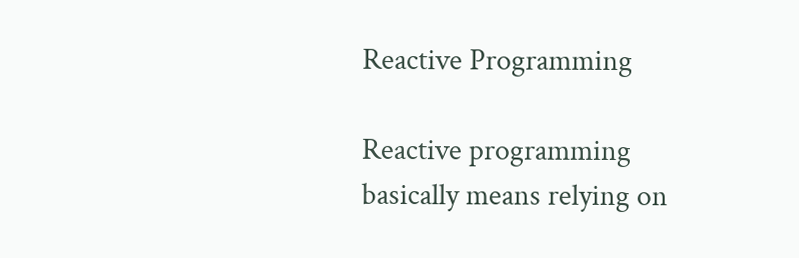Reactive Programming

Reactive programming basically means relying on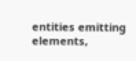entities emitting elements,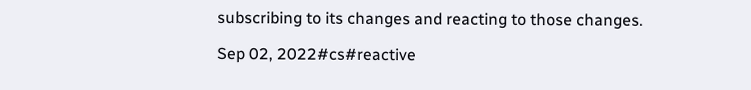subscribing to its changes and reacting to those changes.

Sep 02, 2022#cs#reactive